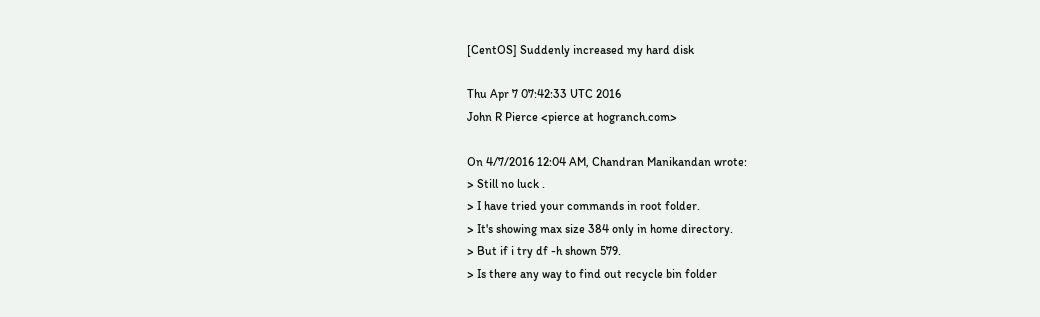[CentOS] Suddenly increased my hard disk

Thu Apr 7 07:42:33 UTC 2016
John R Pierce <pierce at hogranch.com>

On 4/7/2016 12:04 AM, Chandran Manikandan wrote:
> Still no luck .
> I have tried your commands in root folder.
> It's showing max size 384 only in home directory.
> But if i try df -h shown 579.
> Is there any way to find out recycle bin folder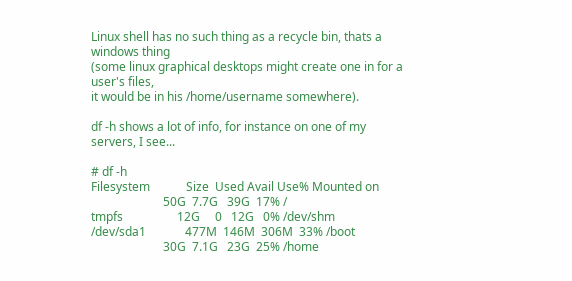Linux shell has no such thing as a recycle bin, thats a windows thing
(some linux graphical desktops might create one in for a user's files,
it would be in his /home/username somewhere).

df -h shows a lot of info, for instance on one of my servers, I see...

# df -h
Filesystem            Size  Used Avail Use% Mounted on
                        50G  7.7G   39G  17% /
tmpfs                  12G     0   12G   0% /dev/shm
/dev/sda1             477M  146M  306M  33% /boot
                        30G  7.1G   23G  25% /home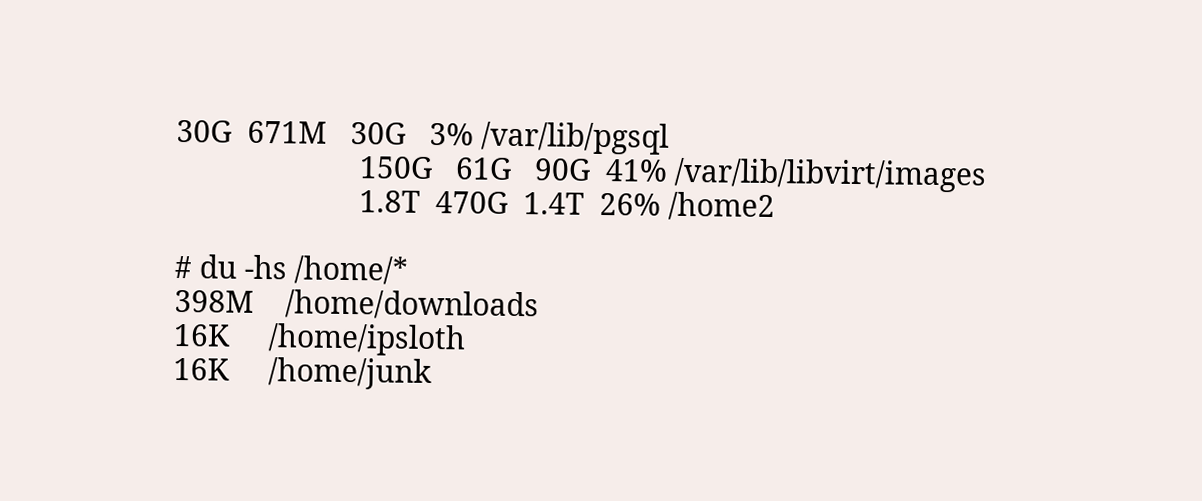30G  671M   30G   3% /var/lib/pgsql
                       150G   61G   90G  41% /var/lib/libvirt/images
                       1.8T  470G  1.4T  26% /home2

# du -hs /home/*
398M    /home/downloads
16K     /home/ipsloth
16K     /home/junk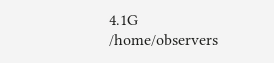4.1G    /home/observers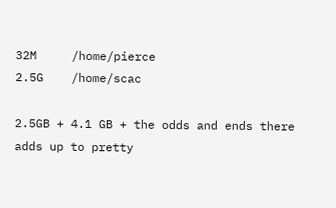32M     /home/pierce
2.5G    /home/scac

2.5GB + 4.1 GB + the odds and ends there adds up to pretty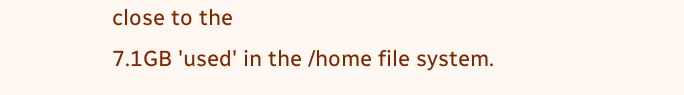close to the
7.1GB 'used' in the /home file system.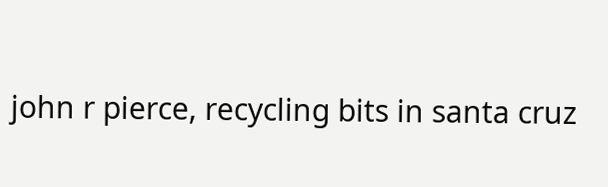john r pierce, recycling bits in santa cruz